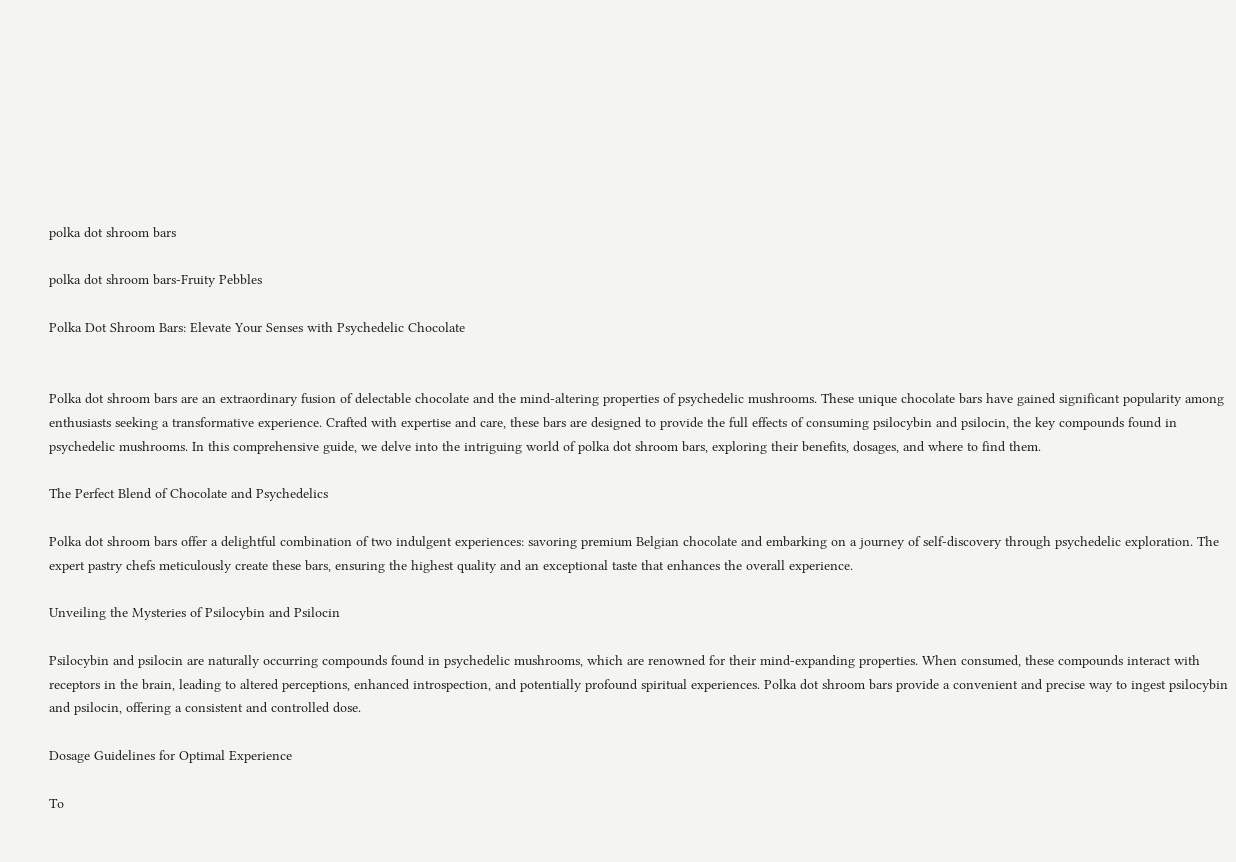polka dot shroom bars

polka dot shroom bars-Fruity Pebbles

Polka Dot Shroom Bars: Elevate Your Senses with Psychedelic Chocolate


Polka dot shroom bars are an extraordinary fusion of delectable chocolate and the mind-altering properties of psychedelic mushrooms. These unique chocolate bars have gained significant popularity among enthusiasts seeking a transformative experience. Crafted with expertise and care, these bars are designed to provide the full effects of consuming psilocybin and psilocin, the key compounds found in psychedelic mushrooms. In this comprehensive guide, we delve into the intriguing world of polka dot shroom bars, exploring their benefits, dosages, and where to find them.

The Perfect Blend of Chocolate and Psychedelics

Polka dot shroom bars offer a delightful combination of two indulgent experiences: savoring premium Belgian chocolate and embarking on a journey of self-discovery through psychedelic exploration. The expert pastry chefs meticulously create these bars, ensuring the highest quality and an exceptional taste that enhances the overall experience.

Unveiling the Mysteries of Psilocybin and Psilocin

Psilocybin and psilocin are naturally occurring compounds found in psychedelic mushrooms, which are renowned for their mind-expanding properties. When consumed, these compounds interact with receptors in the brain, leading to altered perceptions, enhanced introspection, and potentially profound spiritual experiences. Polka dot shroom bars provide a convenient and precise way to ingest psilocybin and psilocin, offering a consistent and controlled dose.

Dosage Guidelines for Optimal Experience

To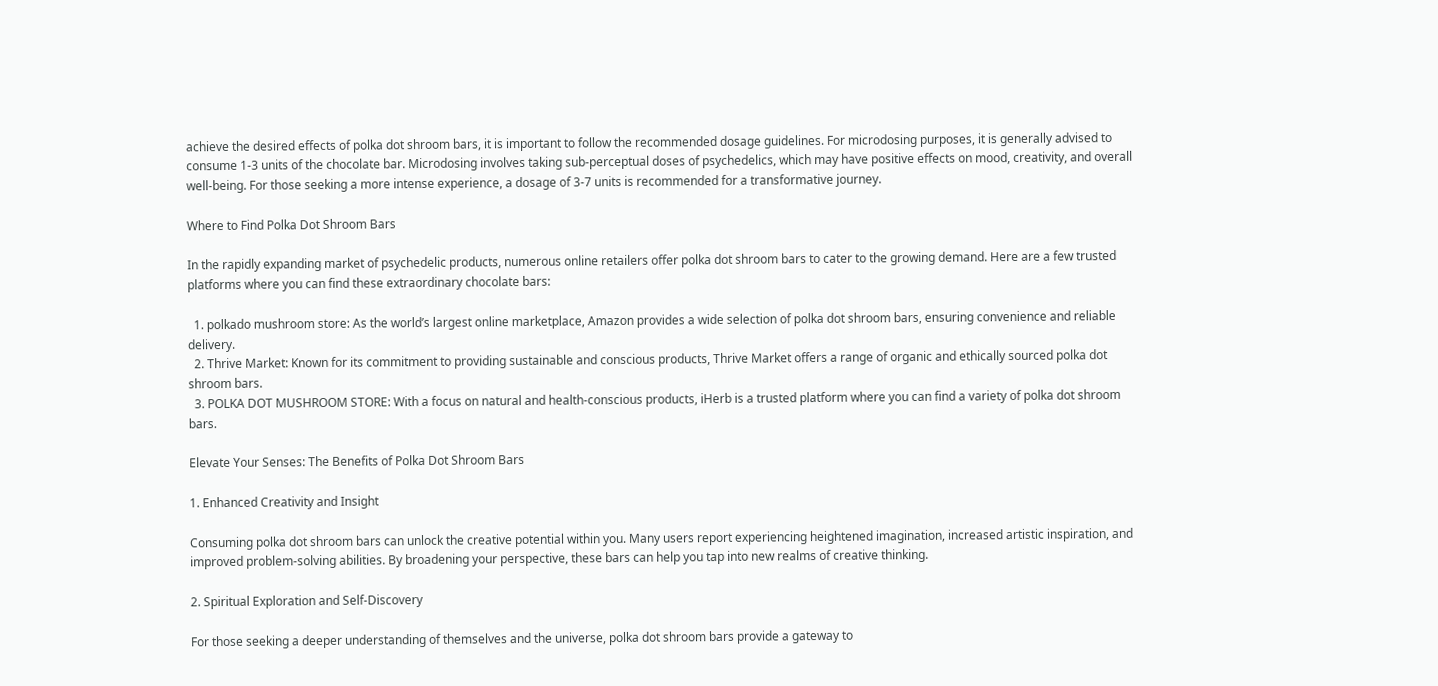achieve the desired effects of polka dot shroom bars, it is important to follow the recommended dosage guidelines. For microdosing purposes, it is generally advised to consume 1-3 units of the chocolate bar. Microdosing involves taking sub-perceptual doses of psychedelics, which may have positive effects on mood, creativity, and overall well-being. For those seeking a more intense experience, a dosage of 3-7 units is recommended for a transformative journey.

Where to Find Polka Dot Shroom Bars

In the rapidly expanding market of psychedelic products, numerous online retailers offer polka dot shroom bars to cater to the growing demand. Here are a few trusted platforms where you can find these extraordinary chocolate bars:

  1. polkado mushroom store: As the world’s largest online marketplace, Amazon provides a wide selection of polka dot shroom bars, ensuring convenience and reliable delivery.
  2. Thrive Market: Known for its commitment to providing sustainable and conscious products, Thrive Market offers a range of organic and ethically sourced polka dot shroom bars.
  3. POLKA DOT MUSHROOM STORE: With a focus on natural and health-conscious products, iHerb is a trusted platform where you can find a variety of polka dot shroom bars.

Elevate Your Senses: The Benefits of Polka Dot Shroom Bars

1. Enhanced Creativity and Insight

Consuming polka dot shroom bars can unlock the creative potential within you. Many users report experiencing heightened imagination, increased artistic inspiration, and improved problem-solving abilities. By broadening your perspective, these bars can help you tap into new realms of creative thinking.

2. Spiritual Exploration and Self-Discovery

For those seeking a deeper understanding of themselves and the universe, polka dot shroom bars provide a gateway to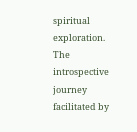spiritual exploration. The introspective journey facilitated by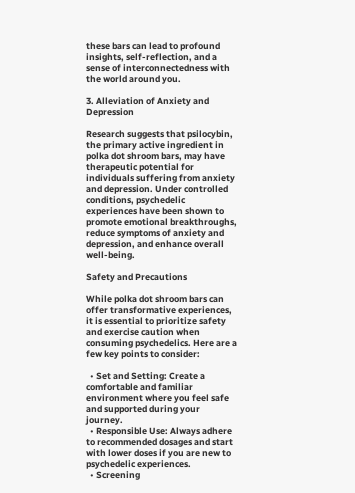these bars can lead to profound insights, self-reflection, and a sense of interconnectedness with the world around you.

3. Alleviation of Anxiety and Depression

Research suggests that psilocybin, the primary active ingredient in polka dot shroom bars, may have therapeutic potential for individuals suffering from anxiety and depression. Under controlled conditions, psychedelic experiences have been shown to promote emotional breakthroughs, reduce symptoms of anxiety and depression, and enhance overall well-being.

Safety and Precautions

While polka dot shroom bars can offer transformative experiences, it is essential to prioritize safety and exercise caution when consuming psychedelics. Here are a few key points to consider:

  • Set and Setting: Create a comfortable and familiar environment where you feel safe and supported during your journey.
  • Responsible Use: Always adhere to recommended dosages and start with lower doses if you are new to psychedelic experiences.
  • Screening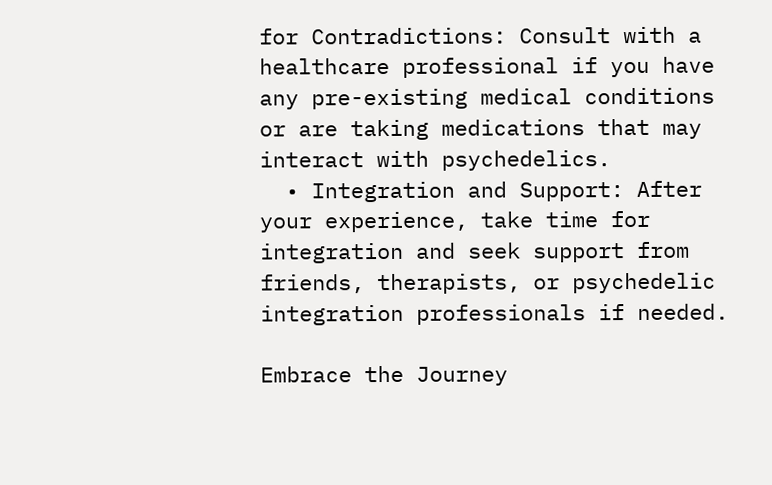for Contradictions: Consult with a healthcare professional if you have any pre-existing medical conditions or are taking medications that may interact with psychedelics.
  • Integration and Support: After your experience, take time for integration and seek support from friends, therapists, or psychedelic integration professionals if needed.

Embrace the Journey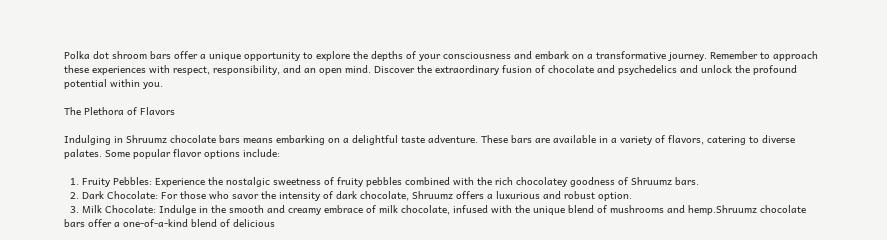Polka dot shroom bars offer a unique opportunity to explore the depths of your consciousness and embark on a transformative journey. Remember to approach these experiences with respect, responsibility, and an open mind. Discover the extraordinary fusion of chocolate and psychedelics and unlock the profound potential within you.

The Plethora of Flavors

Indulging in Shruumz chocolate bars means embarking on a delightful taste adventure. These bars are available in a variety of flavors, catering to diverse palates. Some popular flavor options include:

  1. Fruity Pebbles: Experience the nostalgic sweetness of fruity pebbles combined with the rich chocolatey goodness of Shruumz bars.
  2. Dark Chocolate: For those who savor the intensity of dark chocolate, Shruumz offers a luxurious and robust option.
  3. Milk Chocolate: Indulge in the smooth and creamy embrace of milk chocolate, infused with the unique blend of mushrooms and hemp.Shruumz chocolate bars offer a one-of-a-kind blend of delicious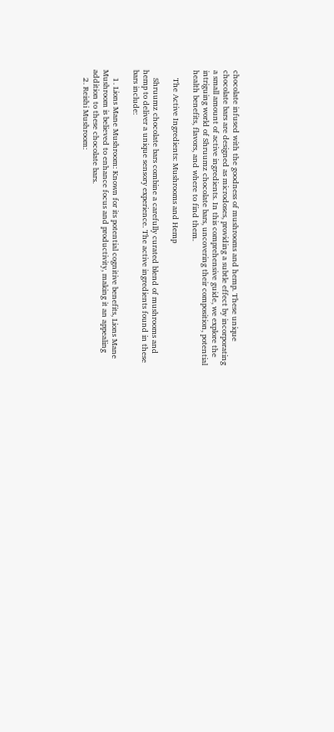chocolate infused with the goodness of mushrooms and hemp. These unique chocolate bars are designed as microdoses, providing a subtle effect by incorporating a small amount of active ingredients. In this comprehensive guide, we explore the intriguing world of Shruumz chocolate bars, uncovering their composition, potential health benefits, flavors, and where to find them.

    The Active Ingredients: Mushrooms and Hemp

    Shruumz chocolate bars combine a carefully curated blend of mushrooms and hemp to deliver a unique sensory experience. The active ingredients found in these bars include:

    1. Lions Mane Mushroom: Known for its potential cognitive benefits, Lions Mane Mushroom is believed to enhance focus and productivity, making it an appealing addition to these chocolate bars.
    2. Reishi Mushroom: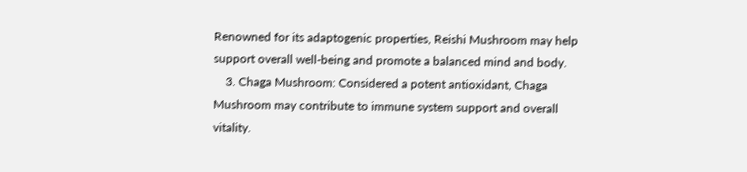Renowned for its adaptogenic properties, Reishi Mushroom may help support overall well-being and promote a balanced mind and body.
    3. Chaga Mushroom: Considered a potent antioxidant, Chaga Mushroom may contribute to immune system support and overall vitality.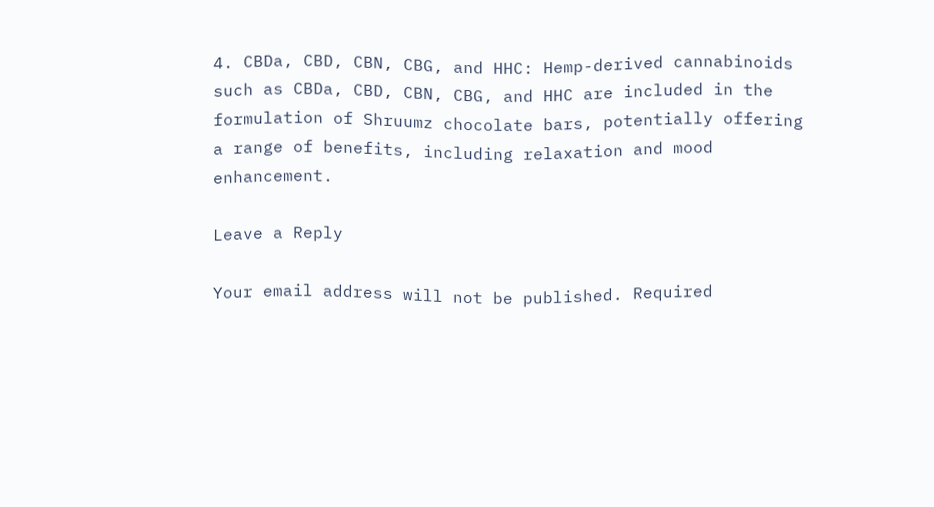4. CBDa, CBD, CBN, CBG, and HHC: Hemp-derived cannabinoids such as CBDa, CBD, CBN, CBG, and HHC are included in the formulation of Shruumz chocolate bars, potentially offering a range of benefits, including relaxation and mood enhancement.

Leave a Reply

Your email address will not be published. Required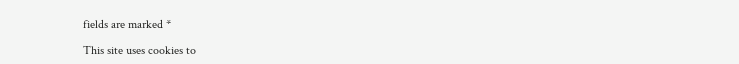fields are marked *

This site uses cookies to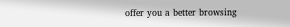offer you a better browsing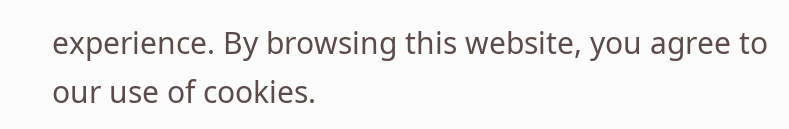experience. By browsing this website, you agree to our use of cookies.